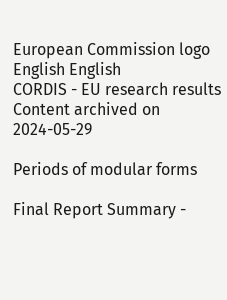European Commission logo
English English
CORDIS - EU research results
Content archived on 2024-05-29

Periods of modular forms

Final Report Summary -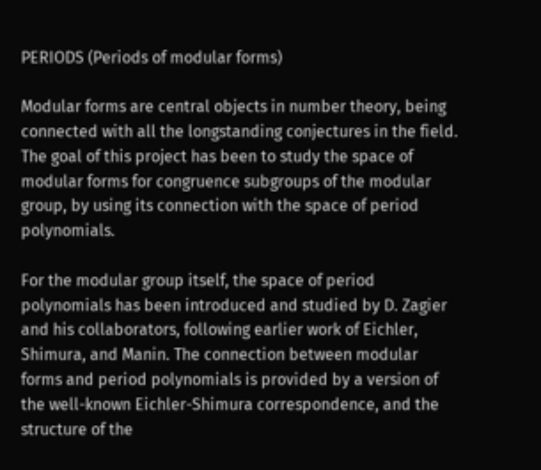PERIODS (Periods of modular forms)

Modular forms are central objects in number theory, being connected with all the longstanding conjectures in the field. The goal of this project has been to study the space of modular forms for congruence subgroups of the modular group, by using its connection with the space of period polynomials.

For the modular group itself, the space of period polynomials has been introduced and studied by D. Zagier and his collaborators, following earlier work of Eichler, Shimura, and Manin. The connection between modular forms and period polynomials is provided by a version of the well-known Eichler-Shimura correspondence, and the structure of the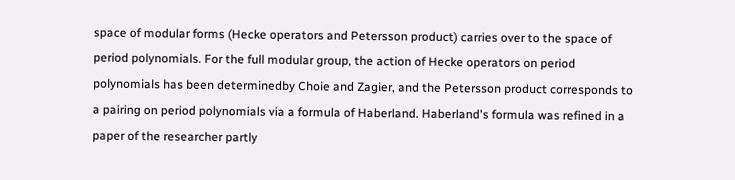space of modular forms (Hecke operators and Petersson product) carries over to the space of period polynomials. For the full modular group, the action of Hecke operators on period polynomials has been determinedby Choie and Zagier, and the Petersson product corresponds to a pairing on period polynomials via a formula of Haberland. Haberland's formula was refined in a paper of the researcher partly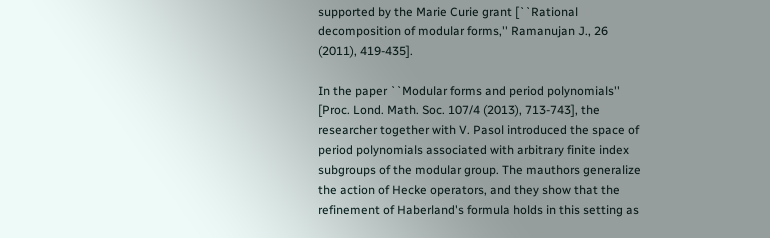supported by the Marie Curie grant [``Rational decomposition of modular forms,'' Ramanujan J., 26 (2011), 419-435].

In the paper ``Modular forms and period polynomials'' [Proc. Lond. Math. Soc. 107/4 (2013), 713-743], the researcher together with V. Pasol introduced the space of period polynomials associated with arbitrary finite index subgroups of the modular group. The mauthors generalize the action of Hecke operators, and they show that the refinement of Haberland's formula holds in this setting as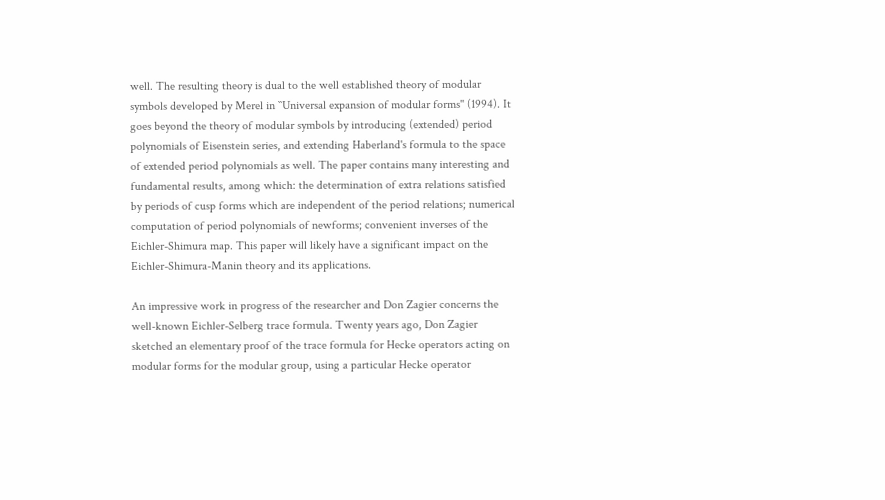well. The resulting theory is dual to the well established theory of modular symbols developed by Merel in ``Universal expansion of modular forms'' (1994). It goes beyond the theory of modular symbols by introducing (extended) period polynomials of Eisenstein series, and extending Haberland's formula to the space of extended period polynomials as well. The paper contains many interesting and fundamental results, among which: the determination of extra relations satisfied by periods of cusp forms which are independent of the period relations; numerical computation of period polynomials of newforms; convenient inverses of the Eichler-Shimura map. This paper will likely have a significant impact on the Eichler-Shimura-Manin theory and its applications.

An impressive work in progress of the researcher and Don Zagier concerns the well-known Eichler-Selberg trace formula. Twenty years ago, Don Zagier sketched an elementary proof of the trace formula for Hecke operators acting on modular forms for the modular group, using a particular Hecke operator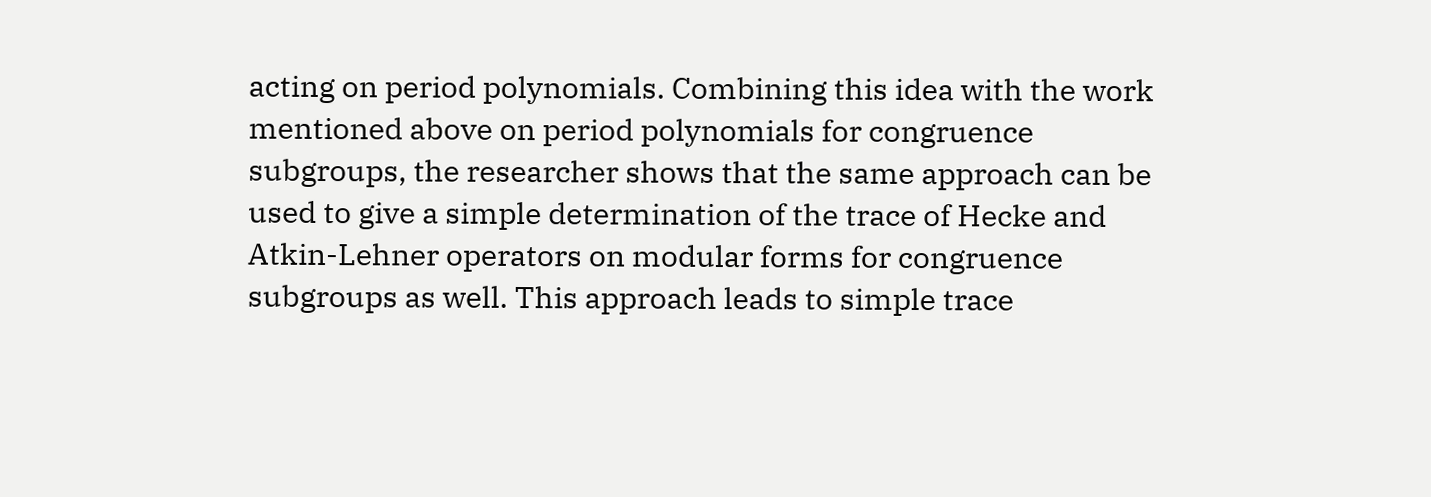acting on period polynomials. Combining this idea with the work mentioned above on period polynomials for congruence subgroups, the researcher shows that the same approach can be used to give a simple determination of the trace of Hecke and Atkin-Lehner operators on modular forms for congruence subgroups as well. This approach leads to simple trace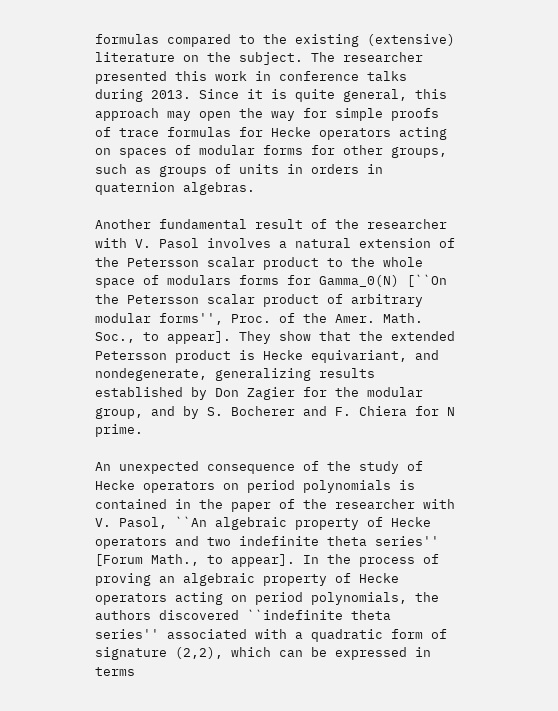formulas compared to the existing (extensive) literature on the subject. The researcher presented this work in conference talks during 2013. Since it is quite general, this approach may open the way for simple proofs of trace formulas for Hecke operators acting on spaces of modular forms for other groups, such as groups of units in orders in quaternion algebras.

Another fundamental result of the researcher with V. Pasol involves a natural extension of the Petersson scalar product to the whole space of modulars forms for Gamma_0(N) [``On the Petersson scalar product of arbitrary modular forms'', Proc. of the Amer. Math. Soc., to appear]. They show that the extended Petersson product is Hecke equivariant, and nondegenerate, generalizing results established by Don Zagier for the modular group, and by S. Bocherer and F. Chiera for N prime.

An unexpected consequence of the study of Hecke operators on period polynomials is contained in the paper of the researcher with V. Pasol, ``An algebraic property of Hecke operators and two indefinite theta series'' [Forum Math., to appear]. In the process of proving an algebraic property of Hecke operators acting on period polynomials, the authors discovered ``indefinite theta series'' associated with a quadratic form of signature (2,2), which can be expressed in terms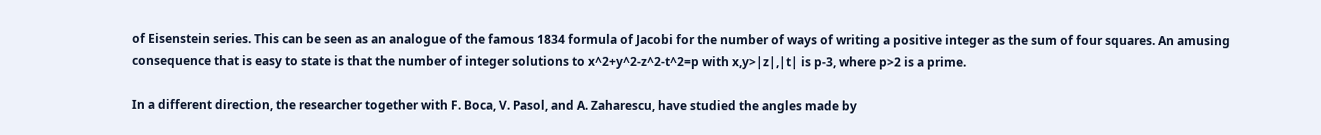of Eisenstein series. This can be seen as an analogue of the famous 1834 formula of Jacobi for the number of ways of writing a positive integer as the sum of four squares. An amusing consequence that is easy to state is that the number of integer solutions to x^2+y^2-z^2-t^2=p with x,y>|z|,|t| is p-3, where p>2 is a prime.

In a different direction, the researcher together with F. Boca, V. Pasol, and A. Zaharescu, have studied the angles made by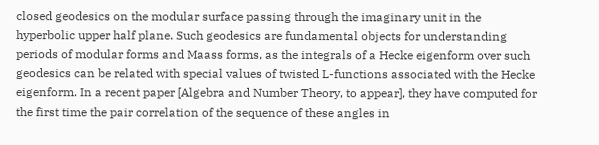closed geodesics on the modular surface passing through the imaginary unit in the hyperbolic upper half plane. Such geodesics are fundamental objects for understanding periods of modular forms and Maass forms, as the integrals of a Hecke eigenform over such geodesics can be related with special values of twisted L-functions associated with the Hecke eigenform. In a recent paper [Algebra and Number Theory, to appear], they have computed for the first time the pair correlation of the sequence of these angles in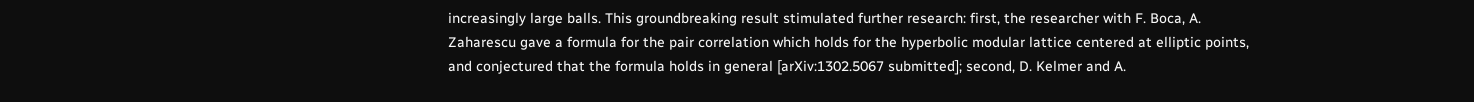increasingly large balls. This groundbreaking result stimulated further research: first, the researcher with F. Boca, A. Zaharescu gave a formula for the pair correlation which holds for the hyperbolic modular lattice centered at elliptic points, and conjectured that the formula holds in general [arXiv:1302.5067 submitted]; second, D. Kelmer and A.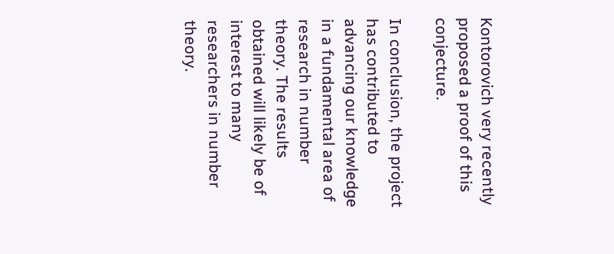Kontorovich very recently proposed a proof of this conjecture.

In conclusion, the project has contributed to advancing our knowledge in a fundamental area of research in number theory. The results obtained will likely be of interest to many researchers in number theory.